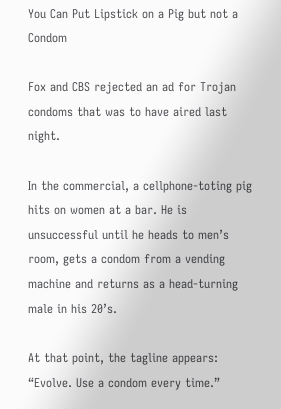You Can Put Lipstick on a Pig but not a Condom

Fox and CBS rejected an ad for Trojan condoms that was to have aired last night.

In the commercial, a cellphone-toting pig hits on women at a bar. He is unsuccessful until he heads to men’s room, gets a condom from a vending machine and returns as a head-turning male in his 20’s.

At that point, the tagline appears: “Evolve. Use a condom every time.”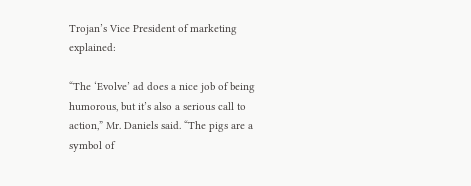Trojan’s Vice President of marketing explained:

“The ‘Evolve’ ad does a nice job of being humorous, but it’s also a serious call to action,” Mr. Daniels said. “The pigs are a symbol of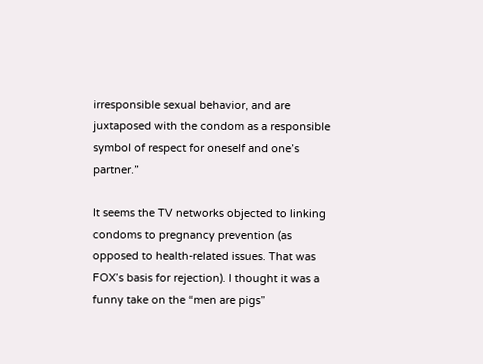irresponsible sexual behavior, and are juxtaposed with the condom as a responsible symbol of respect for oneself and one’s partner.”

It seems the TV networks objected to linking condoms to pregnancy prevention (as opposed to health-related issues. That was FOX’s basis for rejection). I thought it was a funny take on the “men are pigs”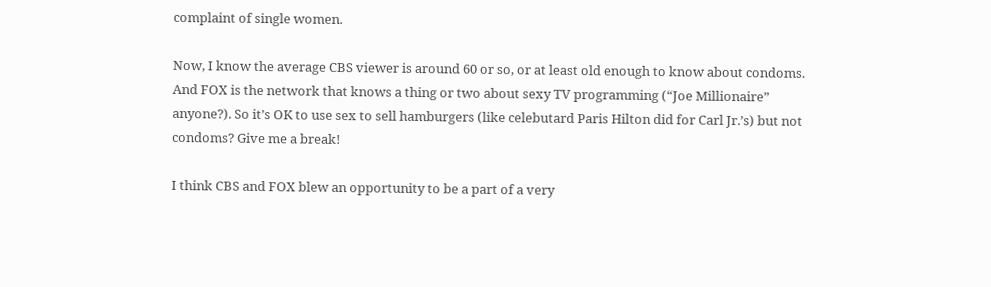complaint of single women.

Now, I know the average CBS viewer is around 60 or so, or at least old enough to know about condoms. And FOX is the network that knows a thing or two about sexy TV programming (“Joe Millionaire” anyone?). So it’s OK to use sex to sell hamburgers (like celebutard Paris Hilton did for Carl Jr.’s) but not condoms? Give me a break!

I think CBS and FOX blew an opportunity to be a part of a very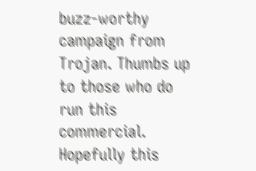buzz-worthy campaign from Trojan. Thumbs up to those who do run this commercial. Hopefully this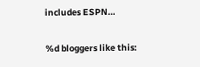includes ESPN…

%d bloggers like this: